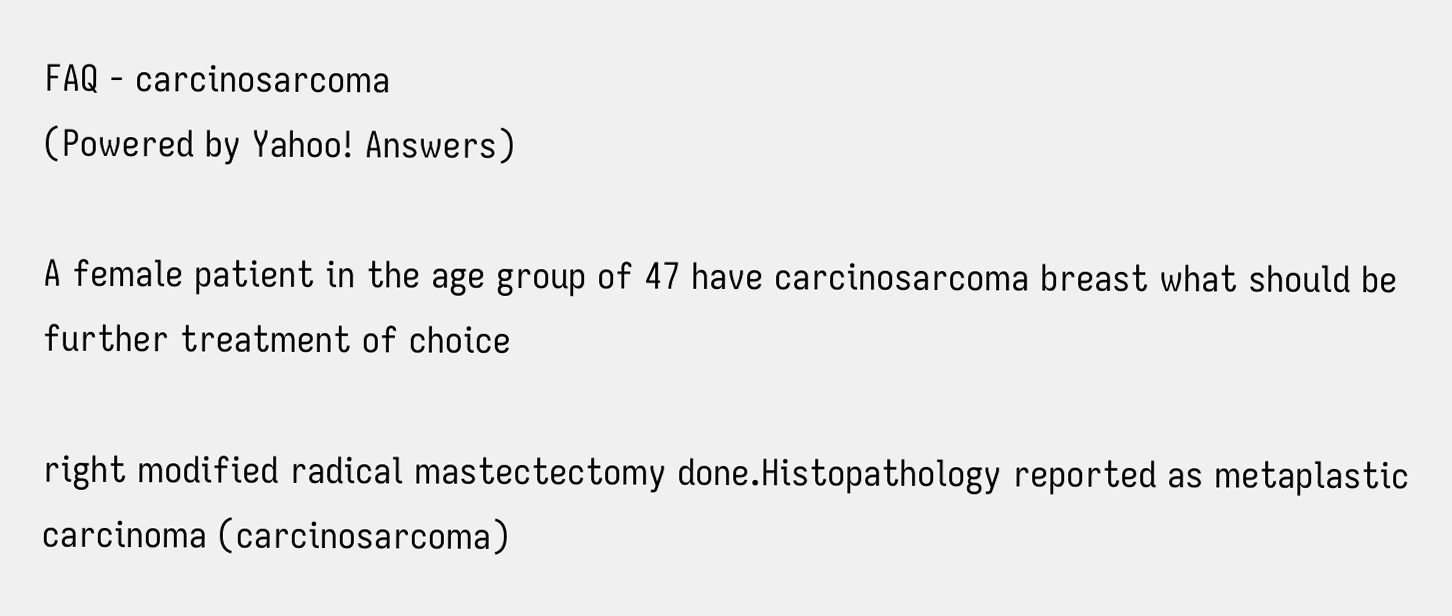FAQ - carcinosarcoma
(Powered by Yahoo! Answers)

A female patient in the age group of 47 have carcinosarcoma breast what should be further treatment of choice

right modified radical mastectectomy done.Histopathology reported as metaplastic carcinoma (carcinosarcoma)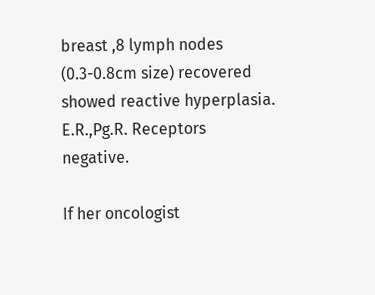breast ,8 lymph nodes (0.3-0.8cm size) recovered showed reactive hyperplasia. E.R.,Pg.R. Receptors negative.

If her oncologist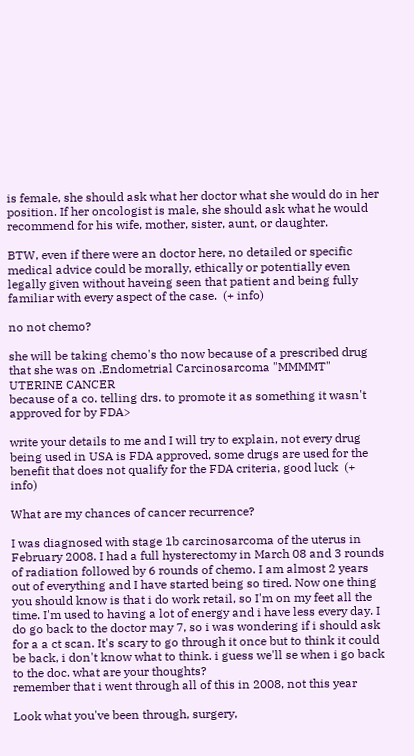is female, she should ask what her doctor what she would do in her position. If her oncologist is male, she should ask what he would recommend for his wife, mother, sister, aunt, or daughter.

BTW, even if there were an doctor here, no detailed or specific medical advice could be morally, ethically or potentially even legally given without haveing seen that patient and being fully familiar with every aspect of the case.  (+ info)

no not chemo?

she will be taking chemo's tho now because of a prescribed drug that she was on .Endometrial Carcinosarcoma "MMMMT" UTERINE CANCER
because of a co. telling drs. to promote it as something it wasn't approved for by FDA>

write your details to me and I will try to explain, not every drug being used in USA is FDA approved, some drugs are used for the benefit that does not qualify for the FDA criteria, good luck  (+ info)

What are my chances of cancer recurrence?

I was diagnosed with stage 1b carcinosarcoma of the uterus in February 2008. I had a full hysterectomy in March 08 and 3 rounds of radiation followed by 6 rounds of chemo. I am almost 2 years out of everything and I have started being so tired. Now one thing you should know is that i do work retail, so I'm on my feet all the time. I'm used to having a lot of energy and i have less every day. I do go back to the doctor may 7, so i was wondering if i should ask for a a ct scan. It's scary to go through it once but to think it could be back, i don't know what to think. i guess we'll se when i go back to the doc. what are your thoughts?
remember that i went through all of this in 2008, not this year

Look what you've been through, surgery,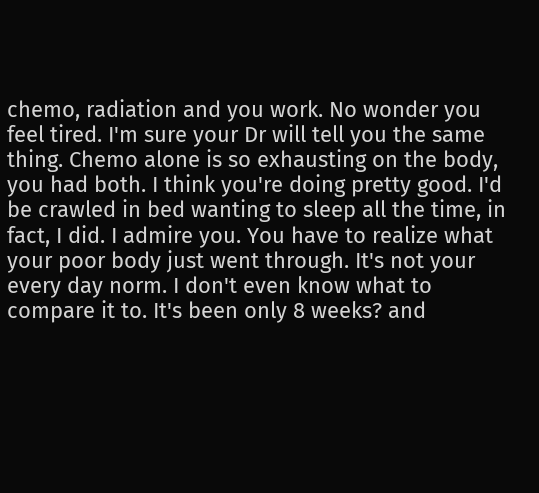chemo, radiation and you work. No wonder you feel tired. I'm sure your Dr will tell you the same thing. Chemo alone is so exhausting on the body, you had both. I think you're doing pretty good. I'd be crawled in bed wanting to sleep all the time, in fact, I did. I admire you. You have to realize what your poor body just went through. It's not your every day norm. I don't even know what to compare it to. It's been only 8 weeks? and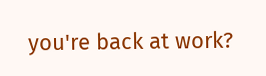you're back at work?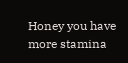Honey you have more stamina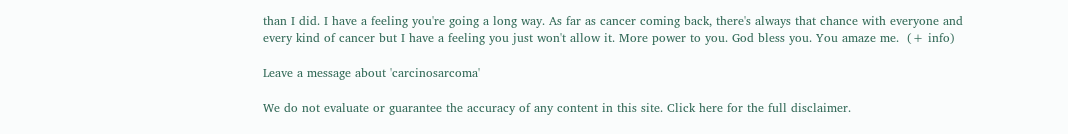than I did. I have a feeling you're going a long way. As far as cancer coming back, there's always that chance with everyone and every kind of cancer but I have a feeling you just won't allow it. More power to you. God bless you. You amaze me.  (+ info)

Leave a message about 'carcinosarcoma'

We do not evaluate or guarantee the accuracy of any content in this site. Click here for the full disclaimer.